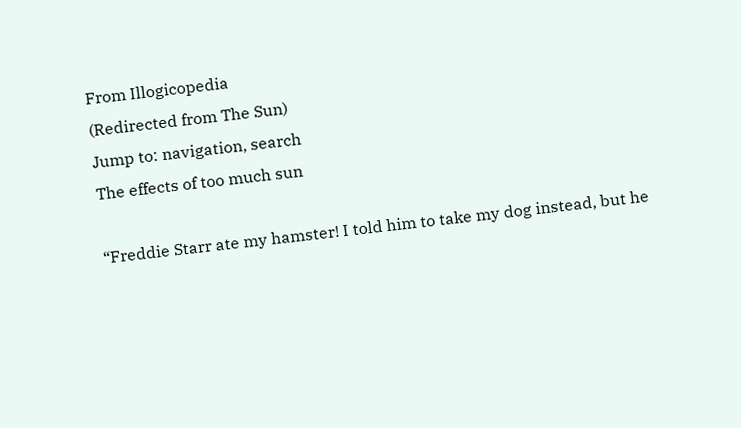From Illogicopedia
(Redirected from The Sun)
Jump to: navigation, search
The effects of too much sun

“Freddie Starr ate my hamster! I told him to take my dog instead, but he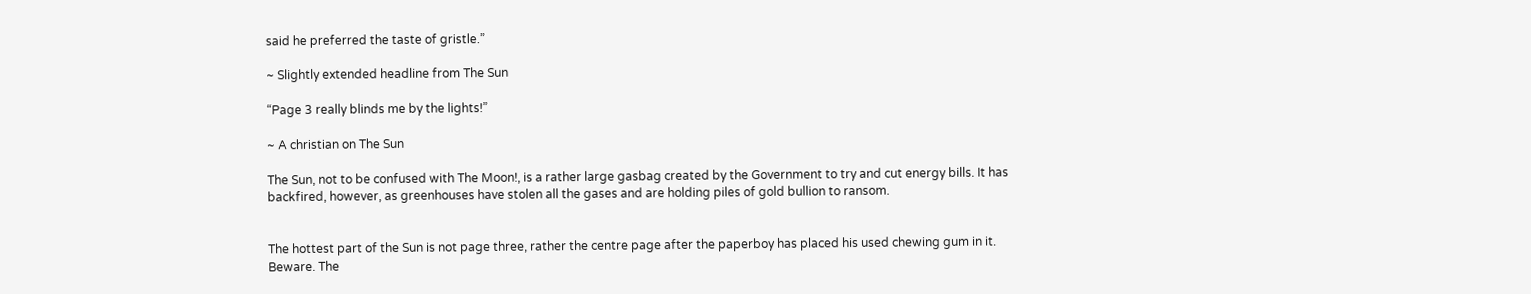said he preferred the taste of gristle.”

~ Slightly extended headline from The Sun

“Page 3 really blinds me by the lights!”

~ A christian on The Sun

The Sun, not to be confused with The Moon!, is a rather large gasbag created by the Government to try and cut energy bills. It has backfired, however, as greenhouses have stolen all the gases and are holding piles of gold bullion to ransom.


The hottest part of the Sun is not page three, rather the centre page after the paperboy has placed his used chewing gum in it. Beware. The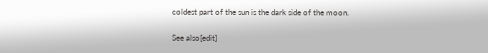coldest part of the sun is the dark side of the moon.

See also[edit]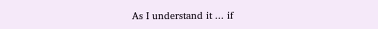As I understand it ... if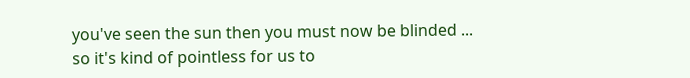you've seen the sun then you must now be blinded ... so it's kind of pointless for us to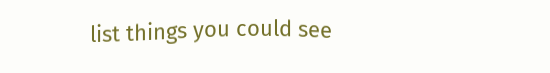list things you could see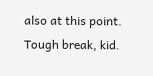also at this point. Tough break, kid.